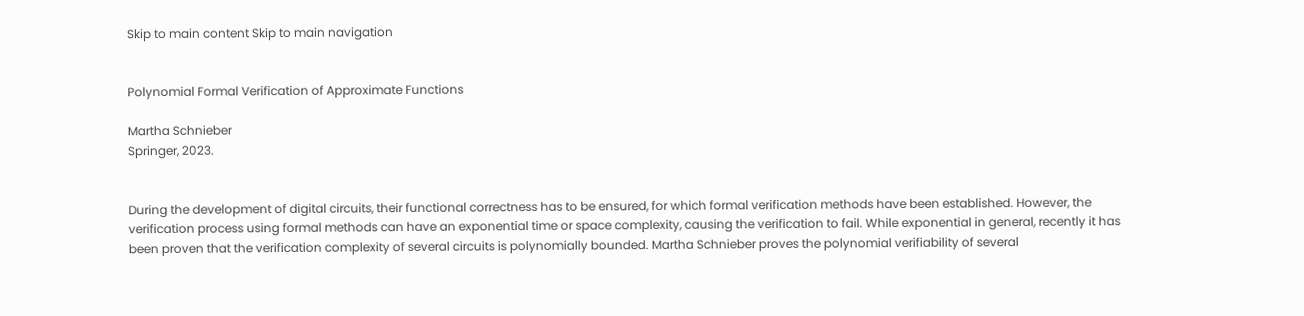Skip to main content Skip to main navigation


Polynomial Formal Verification of Approximate Functions

Martha Schnieber
Springer, 2023.


During the development of digital circuits, their functional correctness has to be ensured, for which formal verification methods have been established. However, the verification process using formal methods can have an exponential time or space complexity, causing the verification to fail. While exponential in general, recently it has been proven that the verification complexity of several circuits is polynomially bounded. Martha Schnieber proves the polynomial verifiability of several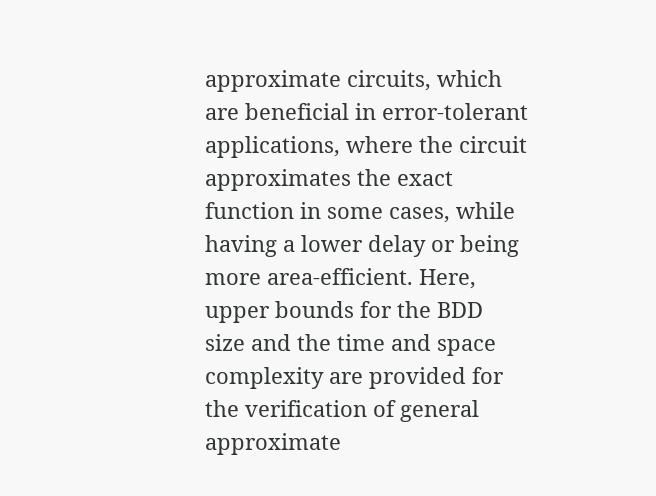approximate circuits, which are beneficial in error-tolerant applications, where the circuit approximates the exact function in some cases, while having a lower delay or being more area-efficient. Here, upper bounds for the BDD size and the time and space complexity are provided for the verification of general approximate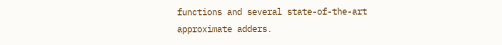functions and several state-of-the-art approximate adders.